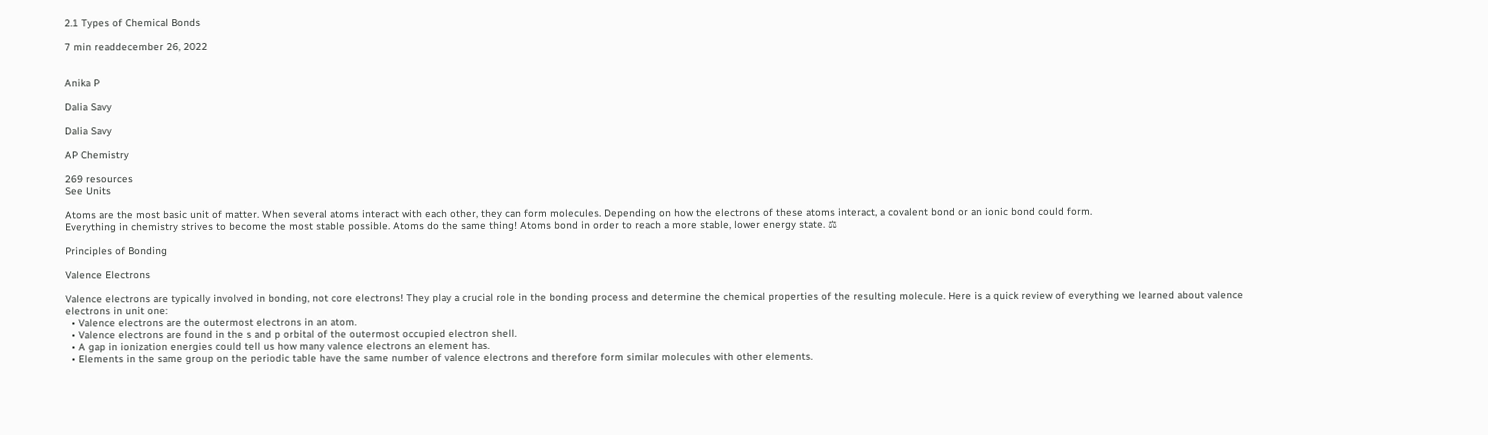2.1 Types of Chemical Bonds

7 min readdecember 26, 2022


Anika P

Dalia Savy

Dalia Savy

AP Chemistry

269 resources
See Units

Atoms are the most basic unit of matter. When several atoms interact with each other, they can form molecules. Depending on how the electrons of these atoms interact, a covalent bond or an ionic bond could form.
Everything in chemistry strives to become the most stable possible. Atoms do the same thing! Atoms bond in order to reach a more stable, lower energy state. ⚖

Principles of Bonding

Valence Electrons

Valence electrons are typically involved in bonding, not core electrons! They play a crucial role in the bonding process and determine the chemical properties of the resulting molecule. Here is a quick review of everything we learned about valence electrons in unit one:
  • Valence electrons are the outermost electrons in an atom.
  • Valence electrons are found in the s and p orbital of the outermost occupied electron shell.
  • A gap in ionization energies could tell us how many valence electrons an element has.
  • Elements in the same group on the periodic table have the same number of valence electrons and therefore form similar molecules with other elements.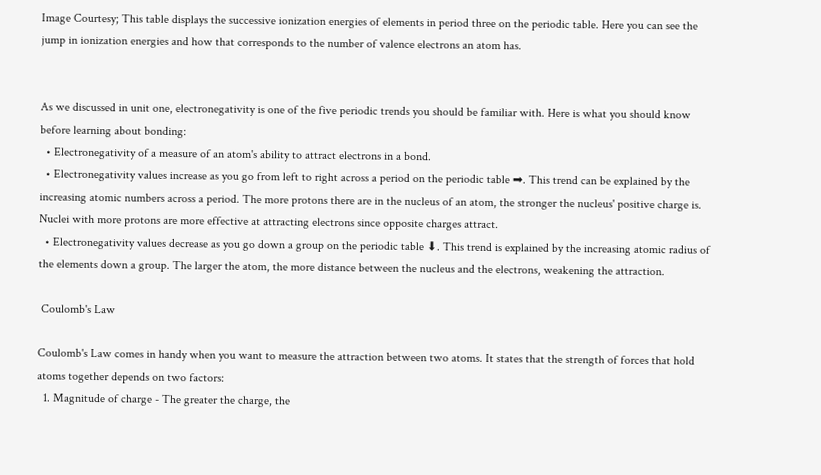Image Courtesy; This table displays the successive ionization energies of elements in period three on the periodic table. Here you can see the jump in ionization energies and how that corresponds to the number of valence electrons an atom has.


As we discussed in unit one, electronegativity is one of the five periodic trends you should be familiar with. Here is what you should know before learning about bonding:
  • Electronegativity of a measure of an atom's ability to attract electrons in a bond.
  • Electronegativity values increase as you go from left to right across a period on the periodic table ➡. This trend can be explained by the increasing atomic numbers across a period. The more protons there are in the nucleus of an atom, the stronger the nucleus' positive charge is. Nuclei with more protons are more effective at attracting electrons since opposite charges attract.
  • Electronegativity values decrease as you go down a group on the periodic table ⬇. This trend is explained by the increasing atomic radius of the elements down a group. The larger the atom, the more distance between the nucleus and the electrons, weakening the attraction.

 Coulomb's Law

Coulomb's Law comes in handy when you want to measure the attraction between two atoms. It states that the strength of forces that hold atoms together depends on two factors:
  1. Magnitude of charge - The greater the charge, the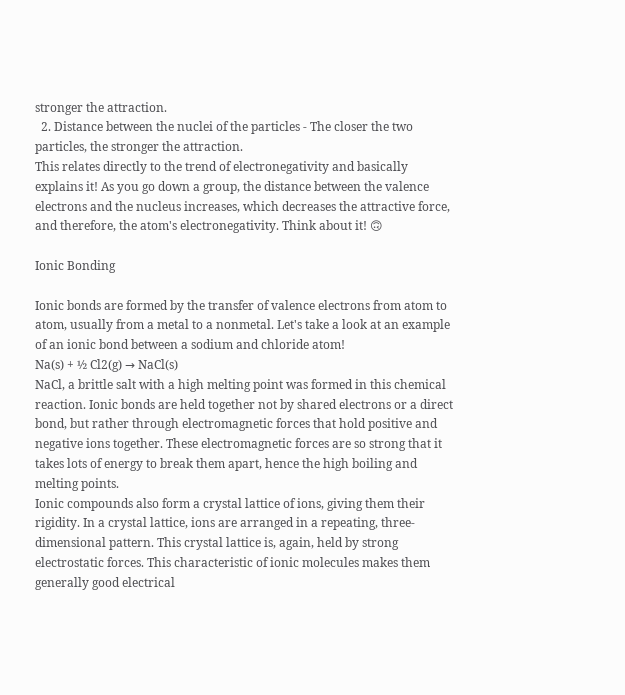stronger the attraction.
  2. Distance between the nuclei of the particles - The closer the two particles, the stronger the attraction.
This relates directly to the trend of electronegativity and basically explains it! As you go down a group, the distance between the valence electrons and the nucleus increases, which decreases the attractive force, and therefore, the atom's electronegativity. Think about it! 🙃

Ionic Bonding

Ionic bonds are formed by the transfer of valence electrons from atom to atom, usually from a metal to a nonmetal. Let's take a look at an example of an ionic bond between a sodium and chloride atom!
Na(s) + ½ Cl2(g) → NaCl(s)
NaCl, a brittle salt with a high melting point was formed in this chemical reaction. Ionic bonds are held together not by shared electrons or a direct bond, but rather through electromagnetic forces that hold positive and negative ions together. These electromagnetic forces are so strong that it takes lots of energy to break them apart, hence the high boiling and melting points.
Ionic compounds also form a crystal lattice of ions, giving them their rigidity. In a crystal lattice, ions are arranged in a repeating, three-dimensional pattern. This crystal lattice is, again, held by strong electrostatic forces. This characteristic of ionic molecules makes them generally good electrical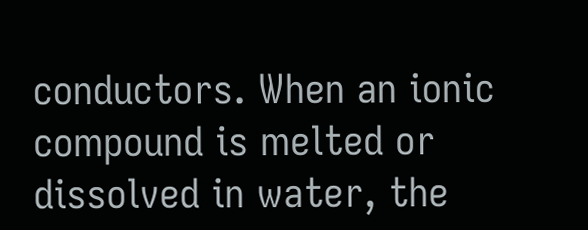conductors. When an ionic compound is melted or dissolved in water, the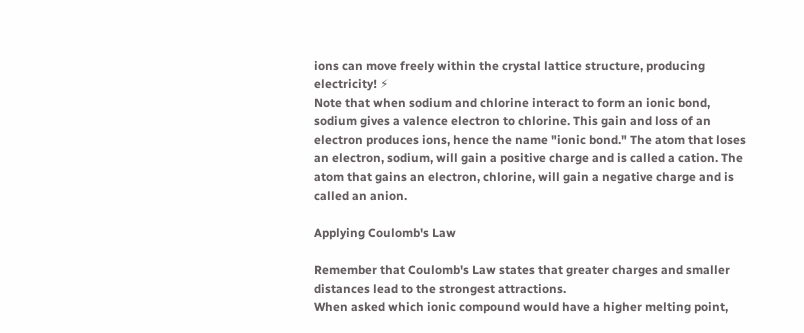ions can move freely within the crystal lattice structure, producing electricity! ⚡
Note that when sodium and chlorine interact to form an ionic bond, sodium gives a valence electron to chlorine. This gain and loss of an electron produces ions, hence the name "ionic bond." The atom that loses an electron, sodium, will gain a positive charge and is called a cation. The atom that gains an electron, chlorine, will gain a negative charge and is called an anion.

Applying Coulomb's Law

Remember that Coulomb's Law states that greater charges and smaller distances lead to the strongest attractions.
When asked which ionic compound would have a higher melting point,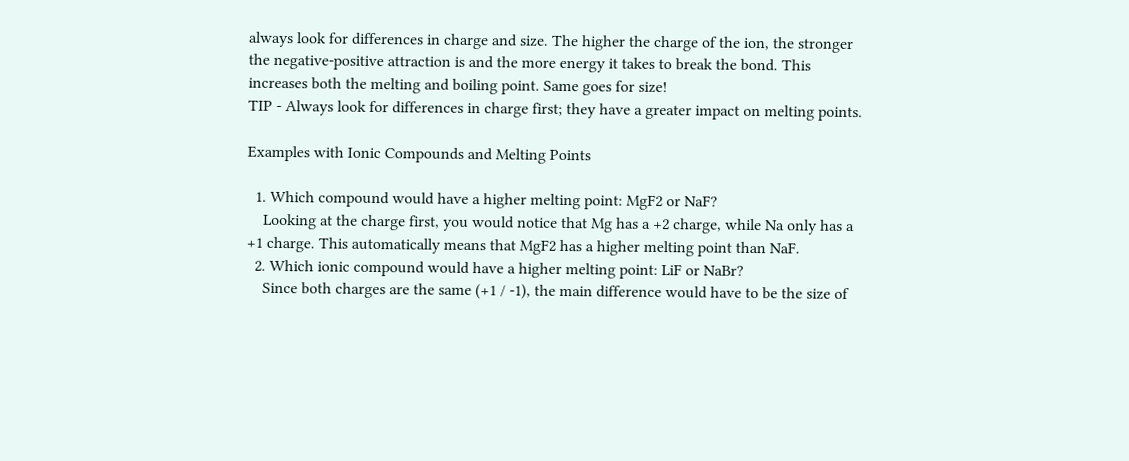always look for differences in charge and size. The higher the charge of the ion, the stronger the negative-positive attraction is and the more energy it takes to break the bond. This increases both the melting and boiling point. Same goes for size!
TIP - Always look for differences in charge first; they have a greater impact on melting points.

Examples with Ionic Compounds and Melting Points

  1. Which compound would have a higher melting point: MgF2 or NaF?
    Looking at the charge first, you would notice that Mg has a +2 charge, while Na only has a +1 charge. This automatically means that MgF2 has a higher melting point than NaF.
  2. Which ionic compound would have a higher melting point: LiF or NaBr?
    Since both charges are the same (+1 / -1), the main difference would have to be the size of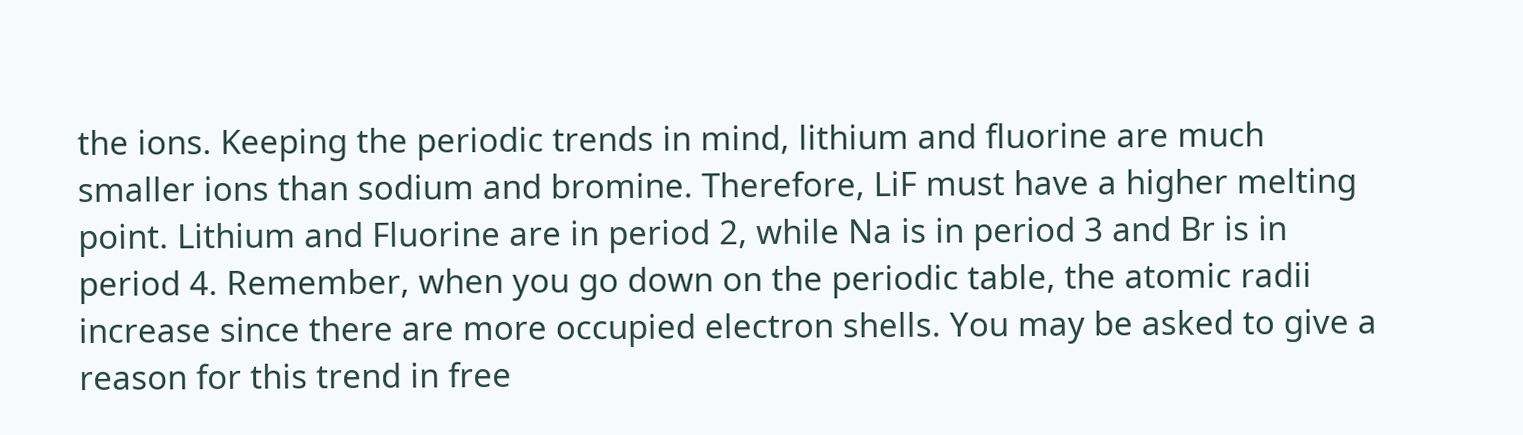the ions. Keeping the periodic trends in mind, lithium and fluorine are much smaller ions than sodium and bromine. Therefore, LiF must have a higher melting point. Lithium and Fluorine are in period 2, while Na is in period 3 and Br is in period 4. Remember, when you go down on the periodic table, the atomic radii increase since there are more occupied electron shells. You may be asked to give a reason for this trend in free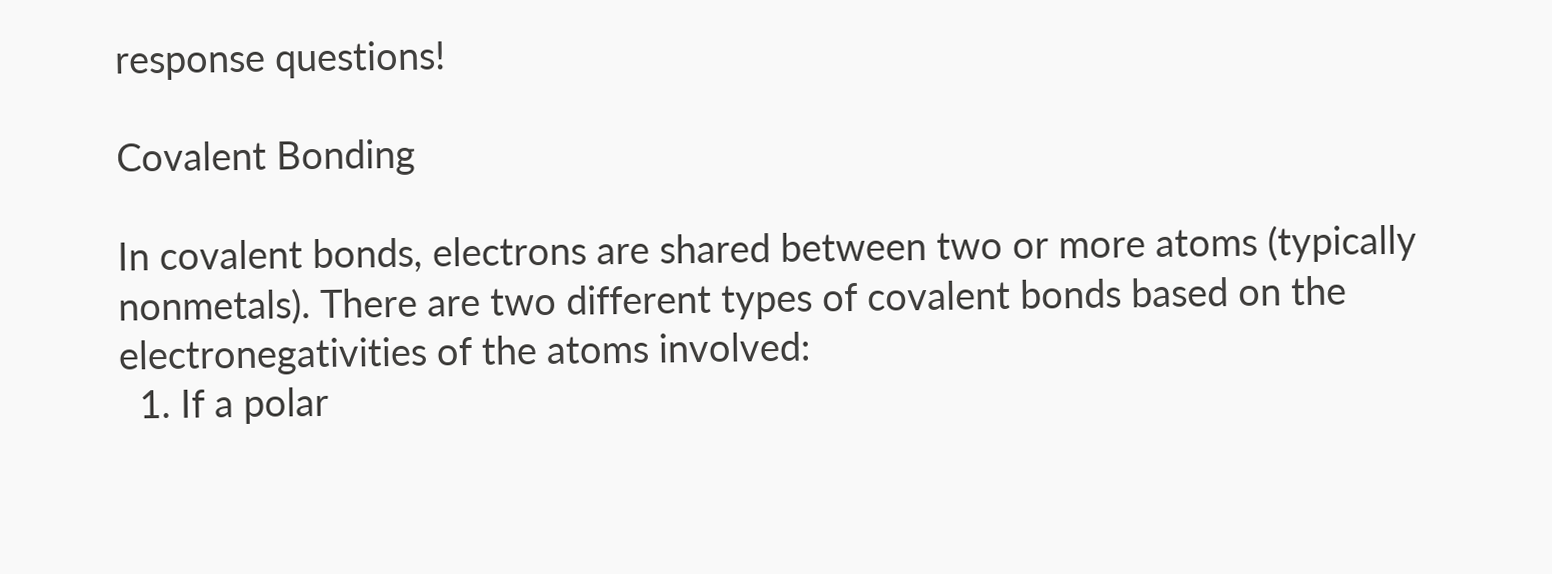response questions!

Covalent Bonding

In covalent bonds, electrons are shared between two or more atoms (typically nonmetals). There are two different types of covalent bonds based on the electronegativities of the atoms involved:
  1. If a polar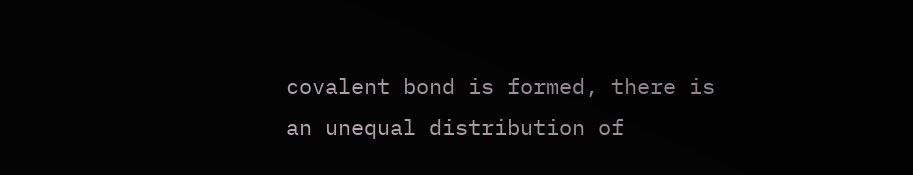covalent bond is formed, there is an unequal distribution of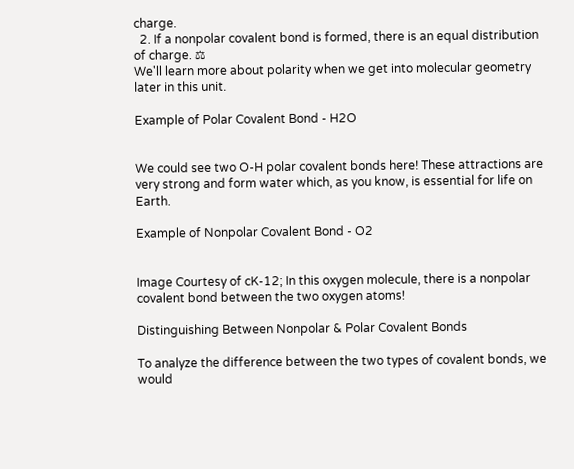charge.
  2. If a nonpolar covalent bond is formed, there is an equal distribution of charge. ⚖
We'll learn more about polarity when we get into molecular geometry later in this unit.

Example of Polar Covalent Bond - H2O


We could see two O-H polar covalent bonds here! These attractions are very strong and form water which, as you know, is essential for life on Earth.

Example of Nonpolar Covalent Bond - O2


Image Courtesy of cK-12; In this oxygen molecule, there is a nonpolar covalent bond between the two oxygen atoms!

Distinguishing Between Nonpolar & Polar Covalent Bonds

To analyze the difference between the two types of covalent bonds, we would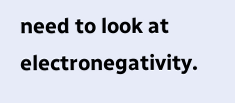need to look at electronegativity.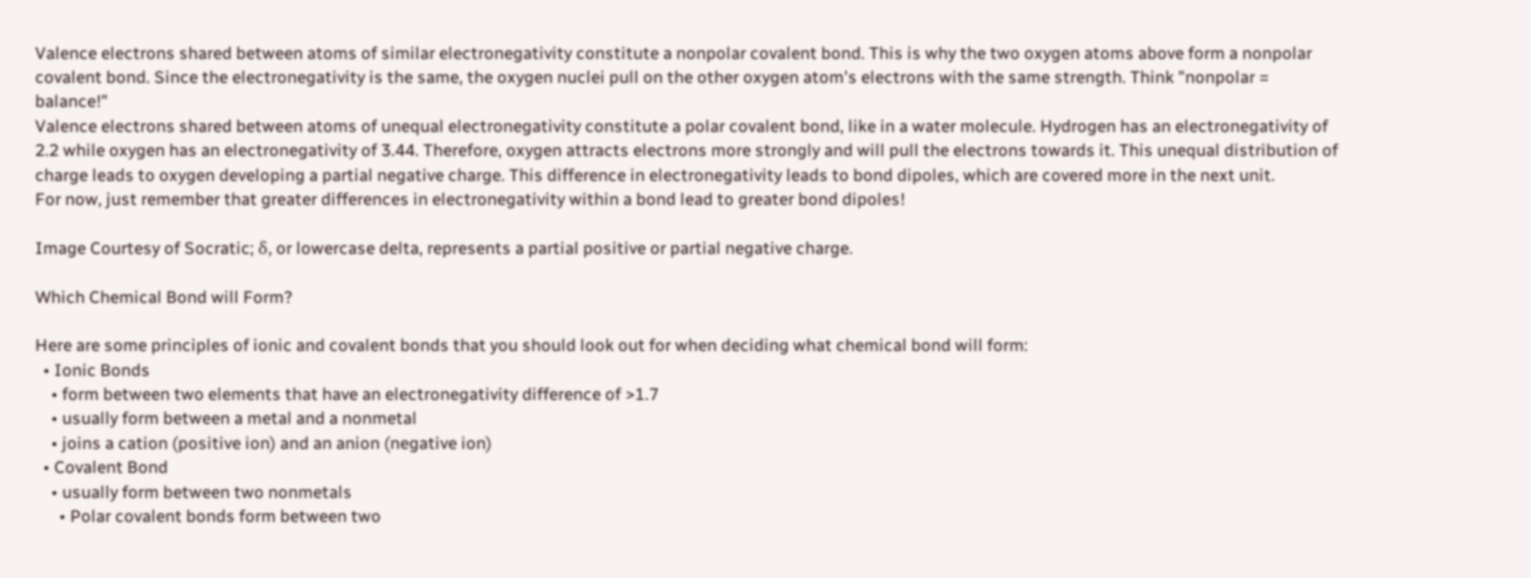Valence electrons shared between atoms of similar electronegativity constitute a nonpolar covalent bond. This is why the two oxygen atoms above form a nonpolar covalent bond. Since the electronegativity is the same, the oxygen nuclei pull on the other oxygen atom's electrons with the same strength. Think "nonpolar = balance!"
Valence electrons shared between atoms of unequal electronegativity constitute a polar covalent bond, like in a water molecule. Hydrogen has an electronegativity of 2.2 while oxygen has an electronegativity of 3.44. Therefore, oxygen attracts electrons more strongly and will pull the electrons towards it. This unequal distribution of charge leads to oxygen developing a partial negative charge. This difference in electronegativity leads to bond dipoles, which are covered more in the next unit.
For now, just remember that greater differences in electronegativity within a bond lead to greater bond dipoles!

Image Courtesy of Socratic; δ, or lowercase delta, represents a partial positive or partial negative charge.

Which Chemical Bond will Form?

Here are some principles of ionic and covalent bonds that you should look out for when deciding what chemical bond will form:
  • Ionic Bonds
    • form between two elements that have an electronegativity difference of >1.7
    • usually form between a metal and a nonmetal
    • joins a cation (positive ion) and an anion (negative ion)
  • Covalent Bond
    • usually form between two nonmetals
      • Polar covalent bonds form between two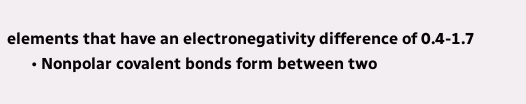elements that have an electronegativity difference of 0.4-1.7
      • Nonpolar covalent bonds form between two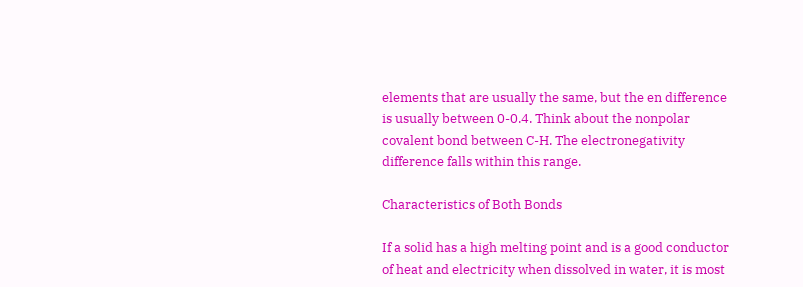elements that are usually the same, but the en difference is usually between 0-0.4. Think about the nonpolar covalent bond between C-H. The electronegativity difference falls within this range.

Characteristics of Both Bonds

If a solid has a high melting point and is a good conductor of heat and electricity when dissolved in water, it is most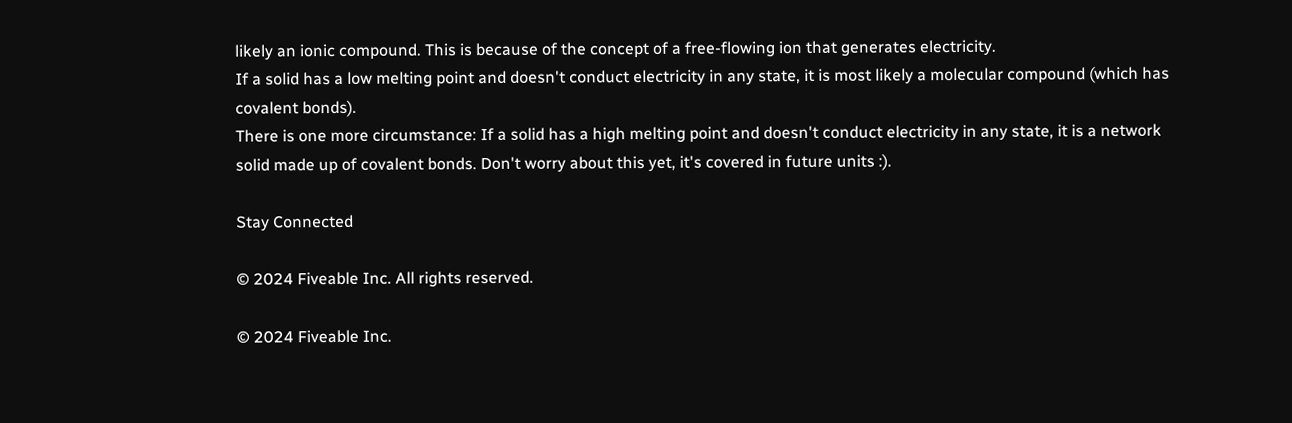likely an ionic compound. This is because of the concept of a free-flowing ion that generates electricity.
If a solid has a low melting point and doesn't conduct electricity in any state, it is most likely a molecular compound (which has covalent bonds).
There is one more circumstance: If a solid has a high melting point and doesn't conduct electricity in any state, it is a network solid made up of covalent bonds. Don't worry about this yet, it's covered in future units :).

Stay Connected

© 2024 Fiveable Inc. All rights reserved.

© 2024 Fiveable Inc.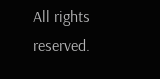All rights reserved.